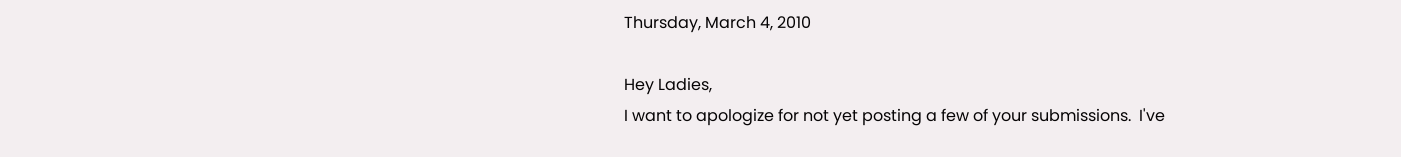Thursday, March 4, 2010

Hey Ladies,
I want to apologize for not yet posting a few of your submissions.  I've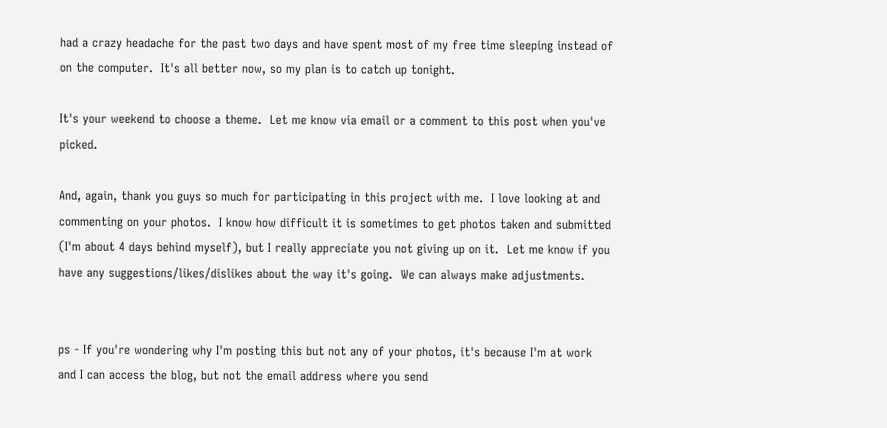had a crazy headache for the past two days and have spent most of my free time sleeping instead of on the computer.  It's all better now, so my plan is to catch up tonight.

It's your weekend to choose a theme.  Let me know via email or a comment to this post when you've picked.

And, again, thank you guys so much for participating in this project with me.  I love looking at and commenting on your photos.  I know how difficult it is sometimes to get photos taken and submitted (I'm about 4 days behind myself), but I really appreciate you not giving up on it.  Let me know if you have any suggestions/likes/dislikes about the way it's going.  We can always make adjustments.


ps - If you're wondering why I'm posting this but not any of your photos, it's because I'm at work and I can access the blog, but not the email address where you send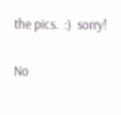the pics.  :)  sorry!

No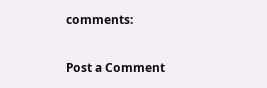comments:

Post a Comment